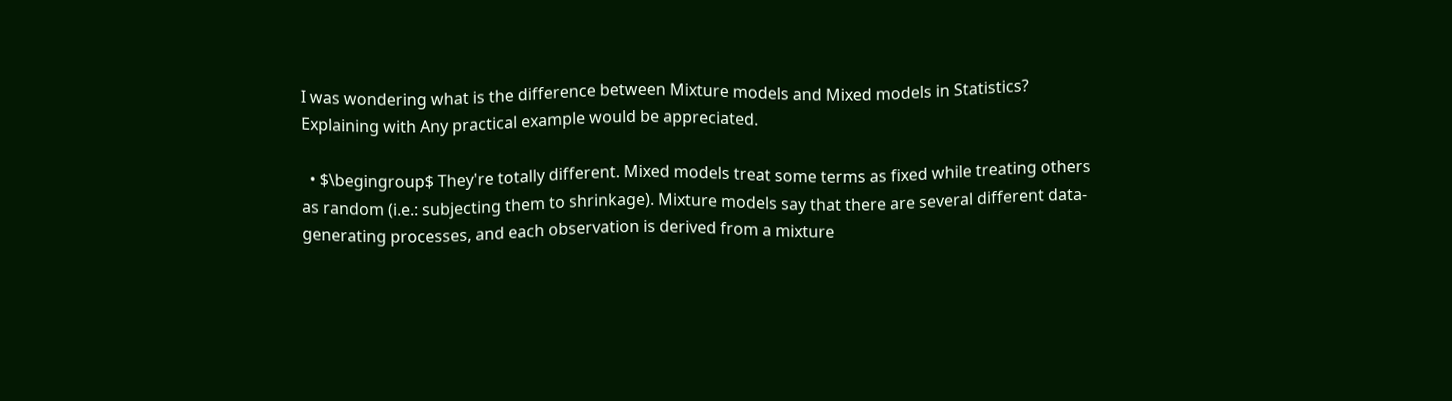I was wondering what is the difference between Mixture models and Mixed models in Statistics? Explaining with Any practical example would be appreciated.

  • $\begingroup$ They're totally different. Mixed models treat some terms as fixed while treating others as random (i.e.: subjecting them to shrinkage). Mixture models say that there are several different data-generating processes, and each observation is derived from a mixture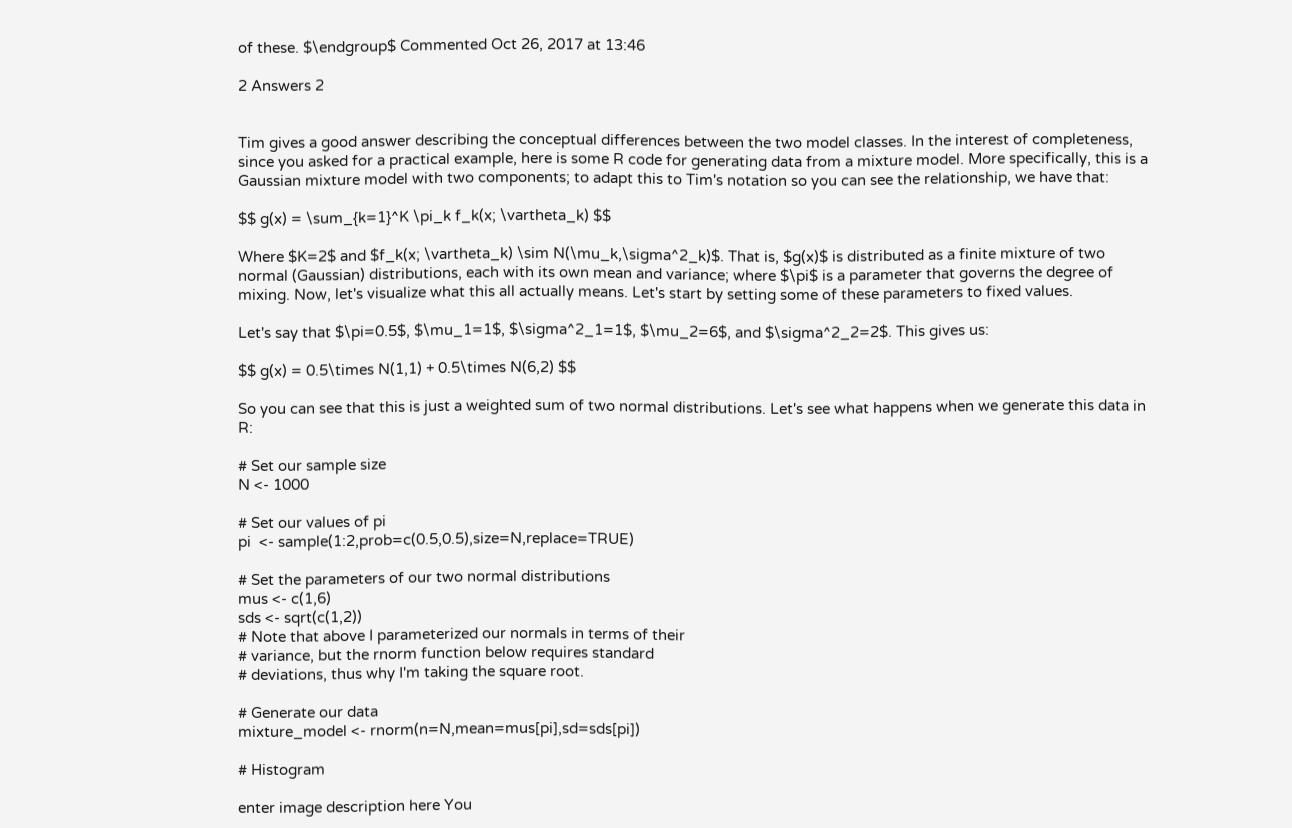of these. $\endgroup$ Commented Oct 26, 2017 at 13:46

2 Answers 2


Tim gives a good answer describing the conceptual differences between the two model classes. In the interest of completeness, since you asked for a practical example, here is some R code for generating data from a mixture model. More specifically, this is a Gaussian mixture model with two components; to adapt this to Tim's notation so you can see the relationship, we have that:

$$ g(x) = \sum_{k=1}^K \pi_k f_k(x; \vartheta_k) $$

Where $K=2$ and $f_k(x; \vartheta_k) \sim N(\mu_k,\sigma^2_k)$. That is, $g(x)$ is distributed as a finite mixture of two normal (Gaussian) distributions, each with its own mean and variance; where $\pi$ is a parameter that governs the degree of mixing. Now, let's visualize what this all actually means. Let's start by setting some of these parameters to fixed values.

Let's say that $\pi=0.5$, $\mu_1=1$, $\sigma^2_1=1$, $\mu_2=6$, and $\sigma^2_2=2$. This gives us:

$$ g(x) = 0.5\times N(1,1) + 0.5\times N(6,2) $$

So you can see that this is just a weighted sum of two normal distributions. Let's see what happens when we generate this data in R:

# Set our sample size
N <- 1000

# Set our values of pi
pi  <- sample(1:2,prob=c(0.5,0.5),size=N,replace=TRUE)

# Set the parameters of our two normal distributions
mus <- c(1,6)
sds <- sqrt(c(1,2))
# Note that above I parameterized our normals in terms of their
# variance, but the rnorm function below requires standard
# deviations, thus why I'm taking the square root.

# Generate our data
mixture_model <- rnorm(n=N,mean=mus[pi],sd=sds[pi])

# Histogram

enter image description here You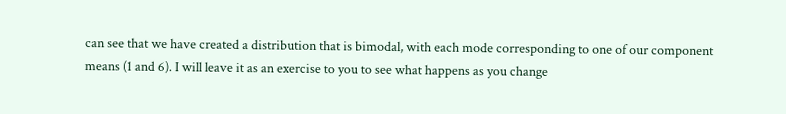can see that we have created a distribution that is bimodal, with each mode corresponding to one of our component means (1 and 6). I will leave it as an exercise to you to see what happens as you change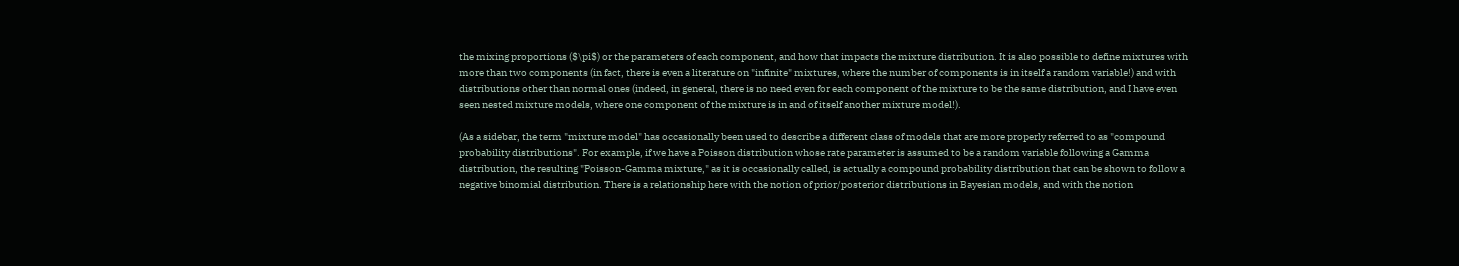the mixing proportions ($\pi$) or the parameters of each component, and how that impacts the mixture distribution. It is also possible to define mixtures with more than two components (in fact, there is even a literature on "infinite" mixtures, where the number of components is in itself a random variable!) and with distributions other than normal ones (indeed, in general, there is no need even for each component of the mixture to be the same distribution, and I have even seen nested mixture models, where one component of the mixture is in and of itself another mixture model!).

(As a sidebar, the term "mixture model" has occasionally been used to describe a different class of models that are more properly referred to as "compound probability distributions". For example, if we have a Poisson distribution whose rate parameter is assumed to be a random variable following a Gamma distribution, the resulting "Poisson-Gamma mixture," as it is occasionally called, is actually a compound probability distribution that can be shown to follow a negative binomial distribution. There is a relationship here with the notion of prior/posterior distributions in Bayesian models, and with the notion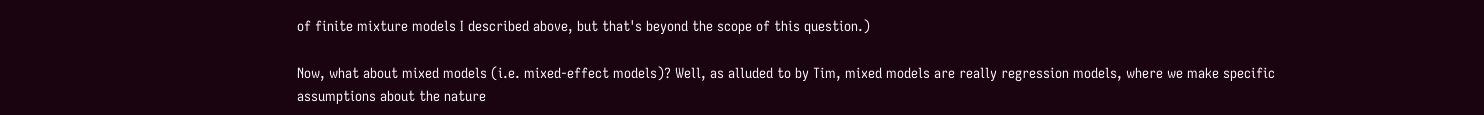of finite mixture models I described above, but that's beyond the scope of this question.)

Now, what about mixed models (i.e. mixed-effect models)? Well, as alluded to by Tim, mixed models are really regression models, where we make specific assumptions about the nature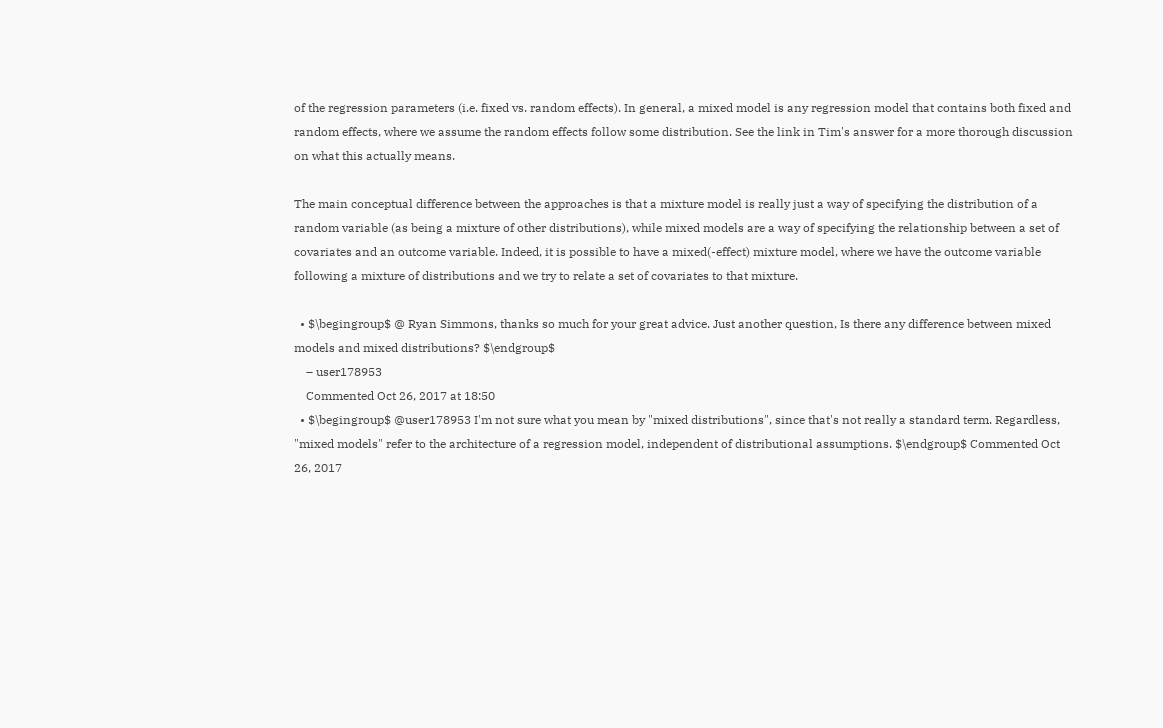of the regression parameters (i.e. fixed vs. random effects). In general, a mixed model is any regression model that contains both fixed and random effects, where we assume the random effects follow some distribution. See the link in Tim's answer for a more thorough discussion on what this actually means.

The main conceptual difference between the approaches is that a mixture model is really just a way of specifying the distribution of a random variable (as being a mixture of other distributions), while mixed models are a way of specifying the relationship between a set of covariates and an outcome variable. Indeed, it is possible to have a mixed(-effect) mixture model, where we have the outcome variable following a mixture of distributions and we try to relate a set of covariates to that mixture.

  • $\begingroup$ @ Ryan Simmons, thanks so much for your great advice. Just another question, Is there any difference between mixed models and mixed distributions? $\endgroup$
    – user178953
    Commented Oct 26, 2017 at 18:50
  • $\begingroup$ @user178953 I'm not sure what you mean by "mixed distributions", since that's not really a standard term. Regardless, "mixed models" refer to the architecture of a regression model, independent of distributional assumptions. $\endgroup$ Commented Oct 26, 2017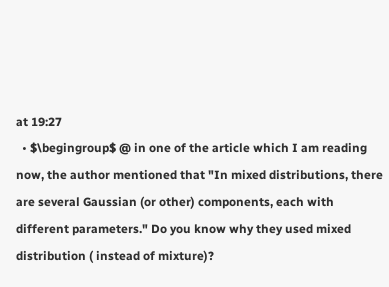at 19:27
  • $\begingroup$ @ in one of the article which I am reading now, the author mentioned that "In mixed distributions, there are several Gaussian (or other) components, each with different parameters." Do you know why they used mixed distribution ( instead of mixture)?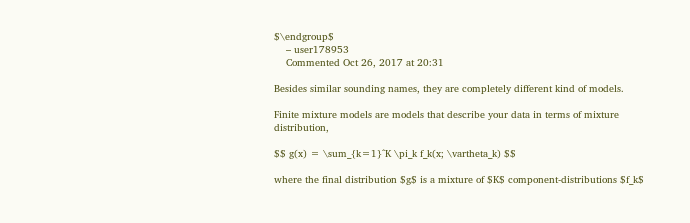$\endgroup$
    – user178953
    Commented Oct 26, 2017 at 20:31

Besides similar sounding names, they are completely different kind of models.

Finite mixture models are models that describe your data in terms of mixture distribution,

$$ g(x) = \sum_{k=1}^K \pi_k f_k(x; \vartheta_k) $$

where the final distribution $g$ is a mixture of $K$ component-distributions $f_k$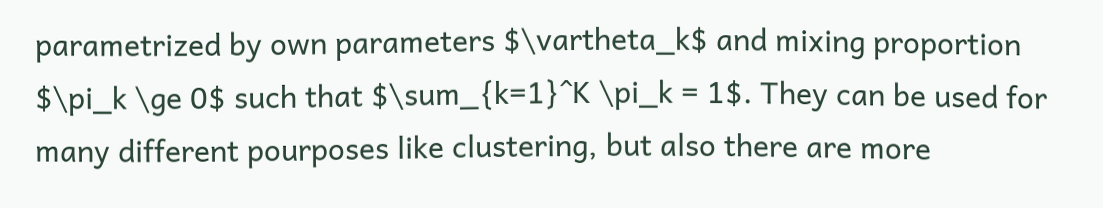parametrized by own parameters $\vartheta_k$ and mixing proportion $\pi_k \ge 0$ such that $\sum_{k=1}^K \pi_k = 1$. They can be used for many different pourposes like clustering, but also there are more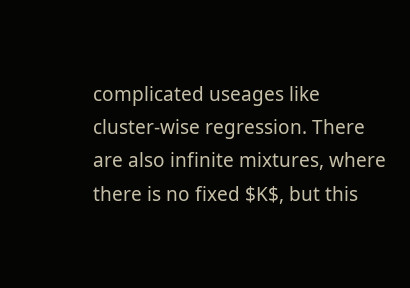complicated useages like cluster-wise regression. There are also infinite mixtures, where there is no fixed $K$, but this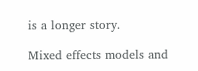is a longer story.

Mixed effects models and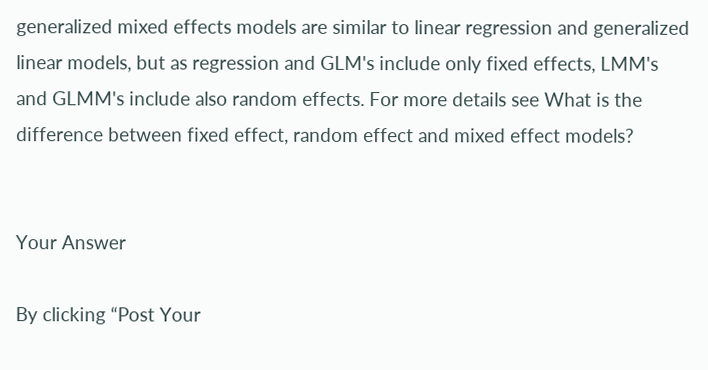generalized mixed effects models are similar to linear regression and generalized linear models, but as regression and GLM's include only fixed effects, LMM's and GLMM's include also random effects. For more details see What is the difference between fixed effect, random effect and mixed effect models?


Your Answer

By clicking “Post Your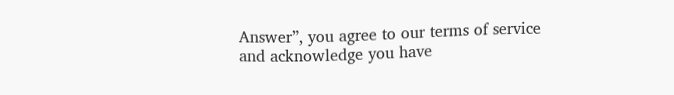Answer”, you agree to our terms of service and acknowledge you have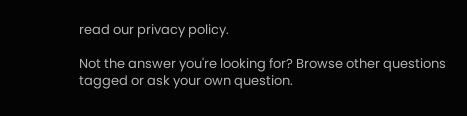read our privacy policy.

Not the answer you're looking for? Browse other questions tagged or ask your own question.